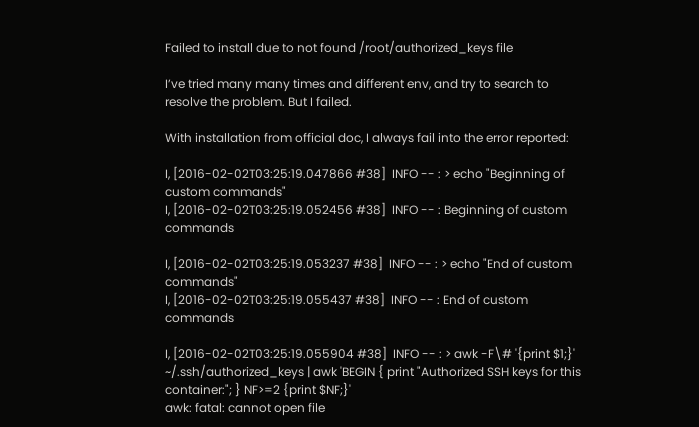Failed to install due to not found /root/authorized_keys file

I’ve tried many many times and different env, and try to search to resolve the problem. But I failed.

With installation from official doc, I always fail into the error reported:

I, [2016-02-02T03:25:19.047866 #38]  INFO -- : > echo "Beginning of custom commands"
I, [2016-02-02T03:25:19.052456 #38]  INFO -- : Beginning of custom commands

I, [2016-02-02T03:25:19.053237 #38]  INFO -- : > echo "End of custom commands"
I, [2016-02-02T03:25:19.055437 #38]  INFO -- : End of custom commands

I, [2016-02-02T03:25:19.055904 #38]  INFO -- : > awk -F\# '{print $1;}' ~/.ssh/authorized_keys | awk 'BEGIN { print "Authorized SSH keys for this container:"; } NF>=2 {print $NF;}'
awk: fatal: cannot open file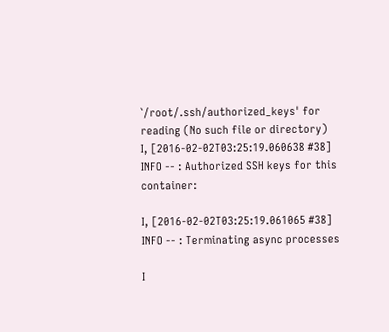`/root/.ssh/authorized_keys' for reading (No such file or directory)
I, [2016-02-02T03:25:19.060638 #38]  INFO -- : Authorized SSH keys for this container:

I, [2016-02-02T03:25:19.061065 #38]  INFO -- : Terminating async processes

I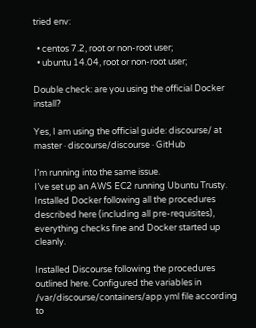tried env:

  • centos 7.2, root or non-root user;
  • ubuntu 14.04, root or non-root user;

Double check: are you using the official Docker install?

Yes, I am using the official guide: discourse/ at master · discourse/discourse · GitHub

I’m running into the same issue.
I’ve set up an AWS EC2 running Ubuntu Trusty. Installed Docker following all the procedures described here (including all pre-requisites), everything checks fine and Docker started up cleanly.

Installed Discourse following the procedures outlined here. Configured the variables in /var/discourse/containers/app.yml file according to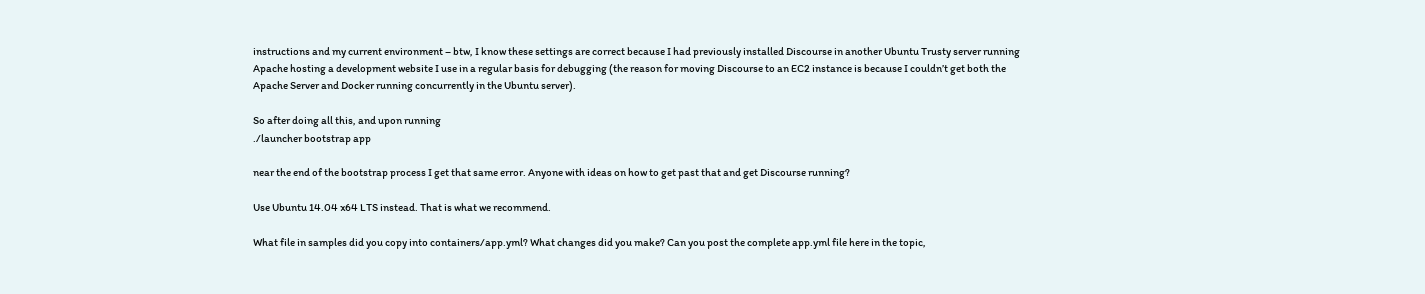instructions and my current environment – btw, I know these settings are correct because I had previously installed Discourse in another Ubuntu Trusty server running Apache hosting a development website I use in a regular basis for debugging (the reason for moving Discourse to an EC2 instance is because I couldn’t get both the Apache Server and Docker running concurrently in the Ubuntu server).

So after doing all this, and upon running
./launcher bootstrap app

near the end of the bootstrap process I get that same error. Anyone with ideas on how to get past that and get Discourse running?

Use Ubuntu 14.04 x64 LTS instead. That is what we recommend.

What file in samples did you copy into containers/app.yml? What changes did you make? Can you post the complete app.yml file here in the topic,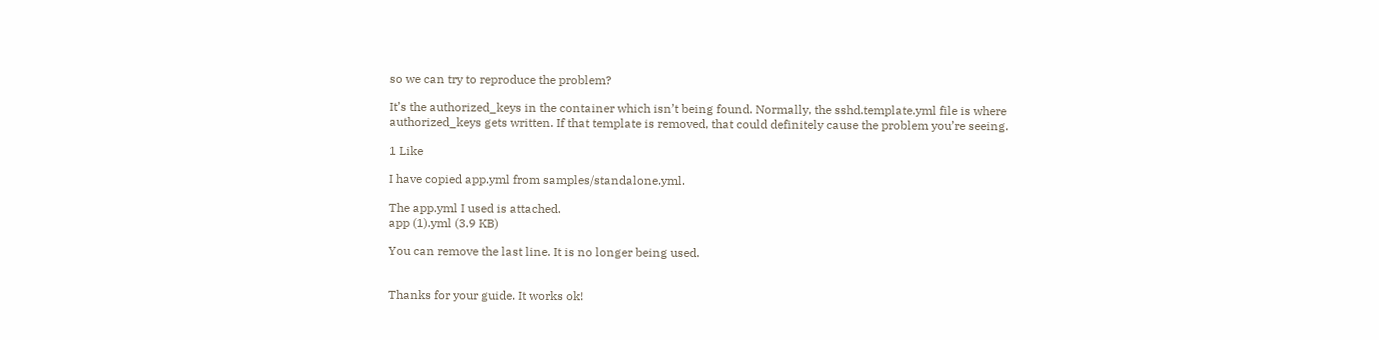so we can try to reproduce the problem?

It’s the authorized_keys in the container which isn’t being found. Normally, the sshd.template.yml file is where authorized_keys gets written. If that template is removed, that could definitely cause the problem you’re seeing.

1 Like

I have copied app.yml from samples/standalone.yml.

The app.yml I used is attached.
app (1).yml (3.9 KB)

You can remove the last line. It is no longer being used.


Thanks for your guide. It works ok!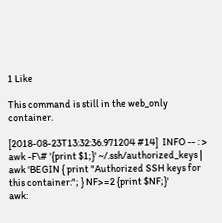1 Like

This command is still in the web_only container.

[2018-08-23T13:32:36.971204 #14]  INFO -- : > awk -F\# '{print $1;}' ~/.ssh/authorized_keys | awk 'BEGIN { print "Authorized SSH keys for this container:"; } NF>=2 {print $NF;}'
awk: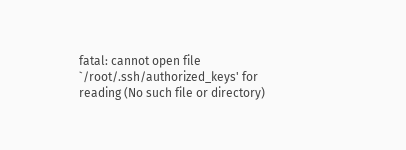fatal: cannot open file `/root/.ssh/authorized_keys' for reading (No such file or directory)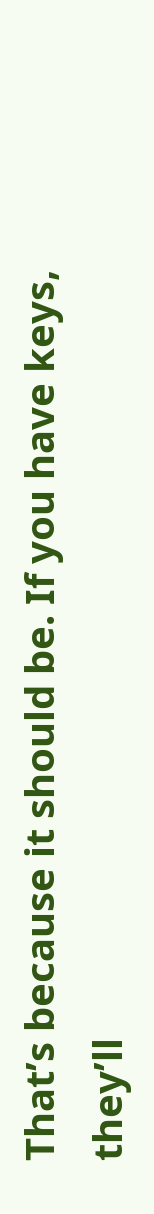That’s because it should be. If you have keys, they’ll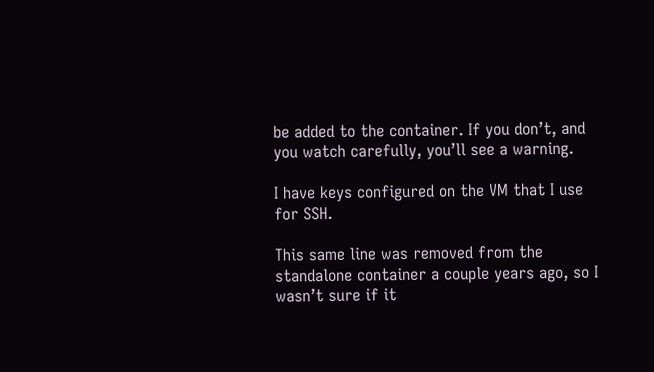be added to the container. If you don’t, and you watch carefully, you’ll see a warning.

I have keys configured on the VM that I use for SSH.

This same line was removed from the standalone container a couple years ago, so I wasn’t sure if it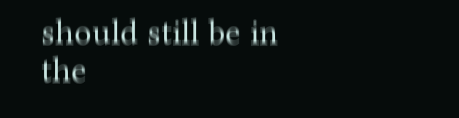should still be in the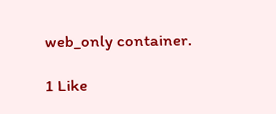web_only container.

1 Like